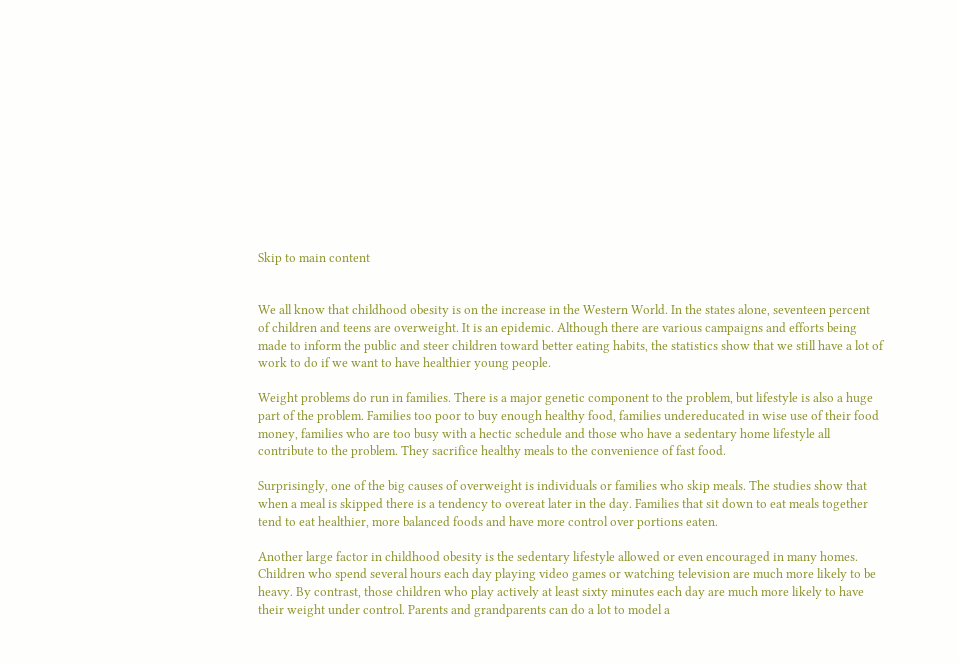Skip to main content


We all know that childhood obesity is on the increase in the Western World. In the states alone, seventeen percent of children and teens are overweight. It is an epidemic. Although there are various campaigns and efforts being made to inform the public and steer children toward better eating habits, the statistics show that we still have a lot of work to do if we want to have healthier young people.

Weight problems do run in families. There is a major genetic component to the problem, but lifestyle is also a huge part of the problem. Families too poor to buy enough healthy food, families undereducated in wise use of their food money, families who are too busy with a hectic schedule and those who have a sedentary home lifestyle all contribute to the problem. They sacrifice healthy meals to the convenience of fast food.

Surprisingly, one of the big causes of overweight is individuals or families who skip meals. The studies show that when a meal is skipped there is a tendency to overeat later in the day. Families that sit down to eat meals together tend to eat healthier, more balanced foods and have more control over portions eaten.

Another large factor in childhood obesity is the sedentary lifestyle allowed or even encouraged in many homes. Children who spend several hours each day playing video games or watching television are much more likely to be heavy. By contrast, those children who play actively at least sixty minutes each day are much more likely to have their weight under control. Parents and grandparents can do a lot to model a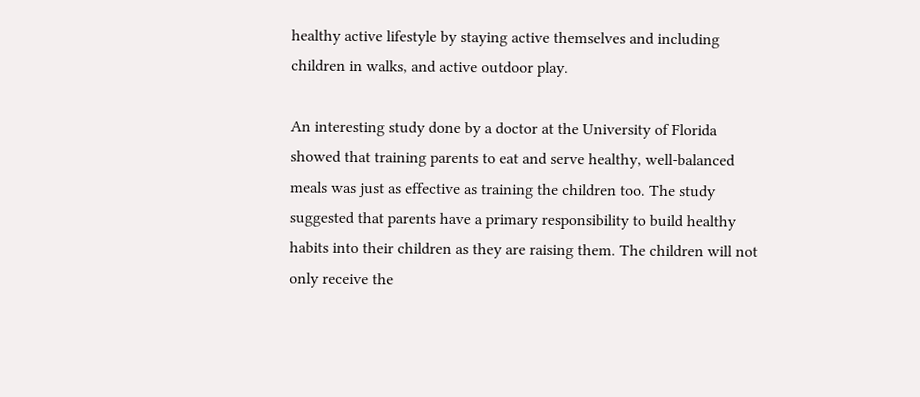healthy active lifestyle by staying active themselves and including children in walks, and active outdoor play.

An interesting study done by a doctor at the University of Florida showed that training parents to eat and serve healthy, well-balanced meals was just as effective as training the children too. The study suggested that parents have a primary responsibility to build healthy habits into their children as they are raising them. The children will not only receive the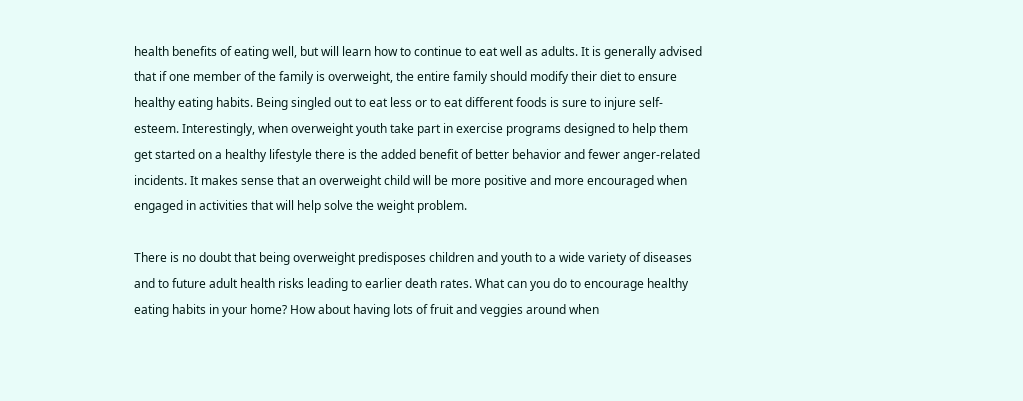health benefits of eating well, but will learn how to continue to eat well as adults. It is generally advised that if one member of the family is overweight, the entire family should modify their diet to ensure healthy eating habits. Being singled out to eat less or to eat different foods is sure to injure self-esteem. Interestingly, when overweight youth take part in exercise programs designed to help them get started on a healthy lifestyle there is the added benefit of better behavior and fewer anger-related incidents. It makes sense that an overweight child will be more positive and more encouraged when engaged in activities that will help solve the weight problem.

There is no doubt that being overweight predisposes children and youth to a wide variety of diseases and to future adult health risks leading to earlier death rates. What can you do to encourage healthy eating habits in your home? How about having lots of fruit and veggies around when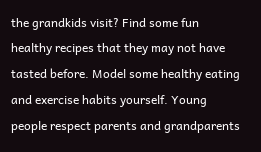the grandkids visit? Find some fun healthy recipes that they may not have tasted before. Model some healthy eating and exercise habits yourself. Young people respect parents and grandparents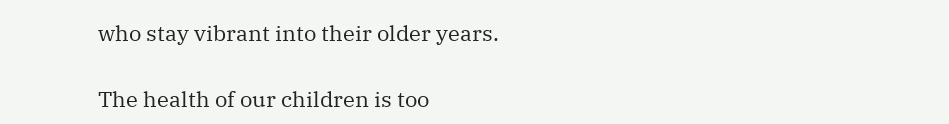who stay vibrant into their older years.

The health of our children is too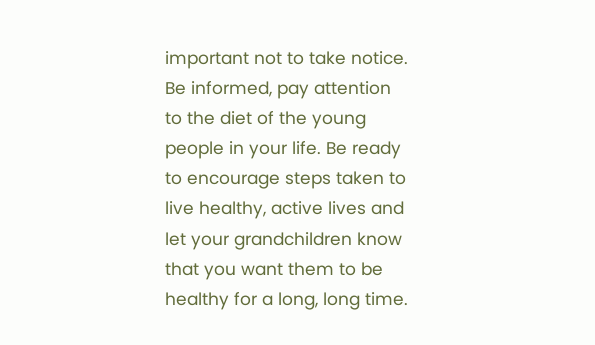important not to take notice. Be informed, pay attention to the diet of the young people in your life. Be ready to encourage steps taken to live healthy, active lives and let your grandchildren know that you want them to be healthy for a long, long time.